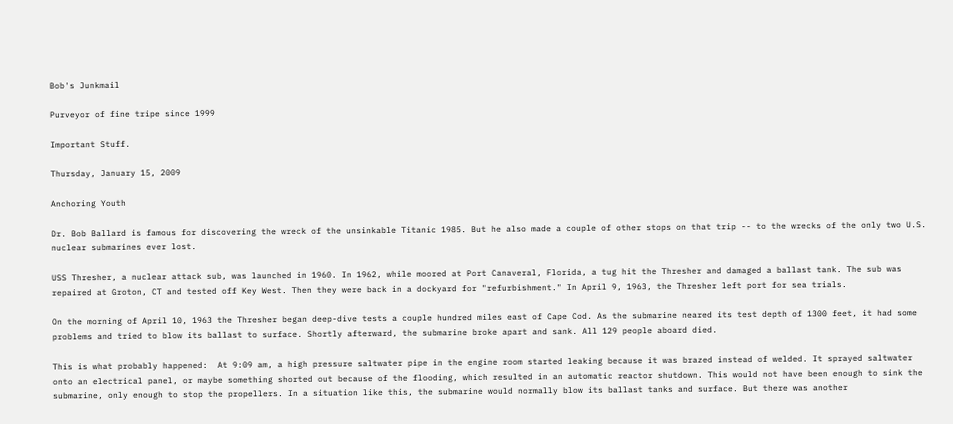Bob's Junkmail

Purveyor of fine tripe since 1999

Important Stuff.

Thursday, January 15, 2009

Anchoring Youth

Dr. Bob Ballard is famous for discovering the wreck of the unsinkable Titanic 1985. But he also made a couple of other stops on that trip -- to the wrecks of the only two U.S. nuclear submarines ever lost.

USS Thresher, a nuclear attack sub, was launched in 1960. In 1962, while moored at Port Canaveral, Florida, a tug hit the Thresher and damaged a ballast tank. The sub was repaired at Groton, CT and tested off Key West. Then they were back in a dockyard for "refurbishment." In April 9, 1963, the Thresher left port for sea trials.

On the morning of April 10, 1963 the Thresher began deep-dive tests a couple hundred miles east of Cape Cod. As the submarine neared its test depth of 1300 feet, it had some problems and tried to blow its ballast to surface. Shortly afterward, the submarine broke apart and sank. All 129 people aboard died.

This is what probably happened:  At 9:09 am, a high pressure saltwater pipe in the engine room started leaking because it was brazed instead of welded. It sprayed saltwater onto an electrical panel, or maybe something shorted out because of the flooding, which resulted in an automatic reactor shutdown. This would not have been enough to sink the submarine, only enough to stop the propellers. In a situation like this, the submarine would normally blow its ballast tanks and surface. But there was another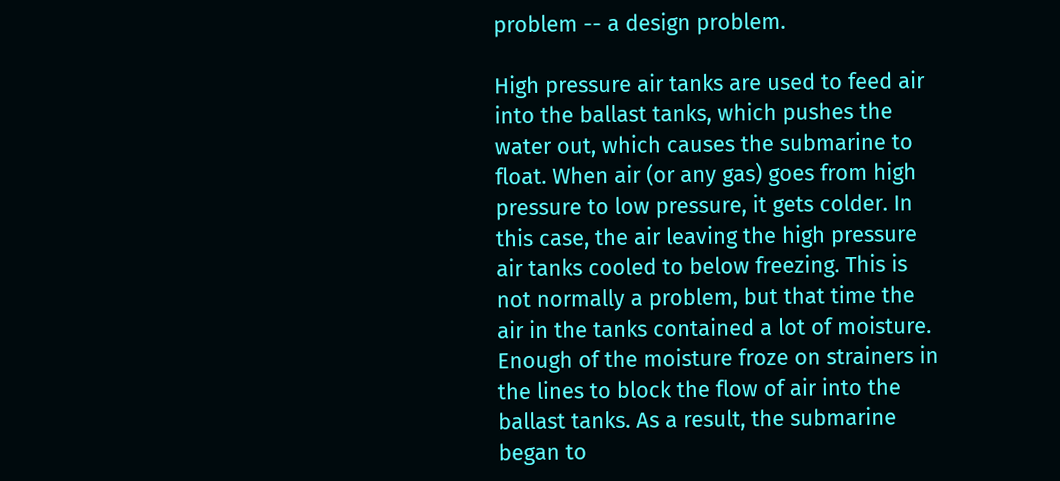problem -- a design problem.

High pressure air tanks are used to feed air into the ballast tanks, which pushes the water out, which causes the submarine to float. When air (or any gas) goes from high pressure to low pressure, it gets colder. In this case, the air leaving the high pressure air tanks cooled to below freezing. This is not normally a problem, but that time the air in the tanks contained a lot of moisture. Enough of the moisture froze on strainers in the lines to block the flow of air into the ballast tanks. As a result, the submarine began to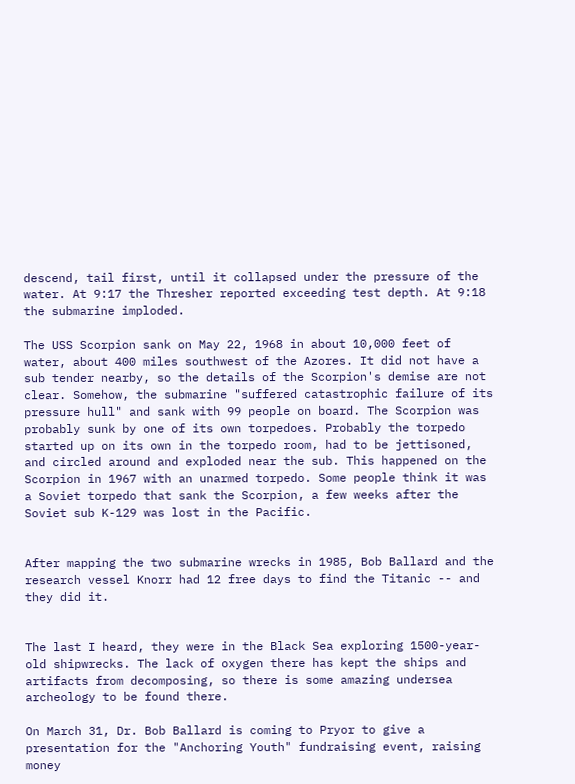descend, tail first, until it collapsed under the pressure of the water. At 9:17 the Thresher reported exceeding test depth. At 9:18 the submarine imploded.

The USS Scorpion sank on May 22, 1968 in about 10,000 feet of water, about 400 miles southwest of the Azores. It did not have a sub tender nearby, so the details of the Scorpion's demise are not clear. Somehow, the submarine "suffered catastrophic failure of its pressure hull" and sank with 99 people on board. The Scorpion was probably sunk by one of its own torpedoes. Probably the torpedo started up on its own in the torpedo room, had to be jettisoned, and circled around and exploded near the sub. This happened on the Scorpion in 1967 with an unarmed torpedo. Some people think it was a Soviet torpedo that sank the Scorpion, a few weeks after the Soviet sub K-129 was lost in the Pacific.


After mapping the two submarine wrecks in 1985, Bob Ballard and the research vessel Knorr had 12 free days to find the Titanic -- and they did it.


The last I heard, they were in the Black Sea exploring 1500-year-old shipwrecks. The lack of oxygen there has kept the ships and artifacts from decomposing, so there is some amazing undersea archeology to be found there.

On March 31, Dr. Bob Ballard is coming to Pryor to give a presentation for the "Anchoring Youth" fundraising event, raising money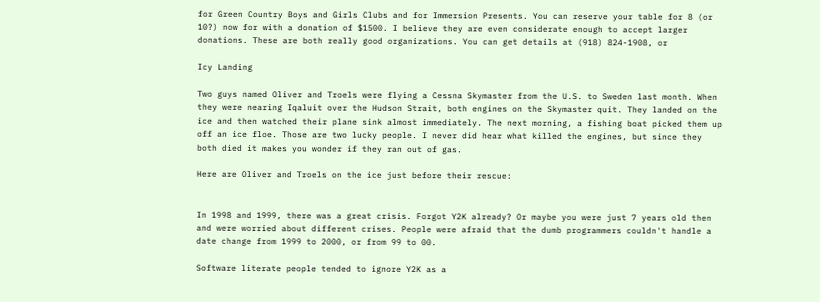for Green Country Boys and Girls Clubs and for Immersion Presents. You can reserve your table for 8 (or 10?) now for with a donation of $1500. I believe they are even considerate enough to accept larger donations. These are both really good organizations. You can get details at (918) 824-1908, or

Icy Landing

Two guys named Oliver and Troels were flying a Cessna Skymaster from the U.S. to Sweden last month. When they were nearing Iqaluit over the Hudson Strait, both engines on the Skymaster quit. They landed on the ice and then watched their plane sink almost immediately. The next morning, a fishing boat picked them up off an ice floe. Those are two lucky people. I never did hear what killed the engines, but since they both died it makes you wonder if they ran out of gas.

Here are Oliver and Troels on the ice just before their rescue:


In 1998 and 1999, there was a great crisis. Forgot Y2K already? Or maybe you were just 7 years old then and were worried about different crises. People were afraid that the dumb programmers couldn't handle a date change from 1999 to 2000, or from 99 to 00.

Software literate people tended to ignore Y2K as a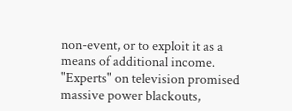non-event, or to exploit it as a means of additional income. "Experts" on television promised massive power blackouts,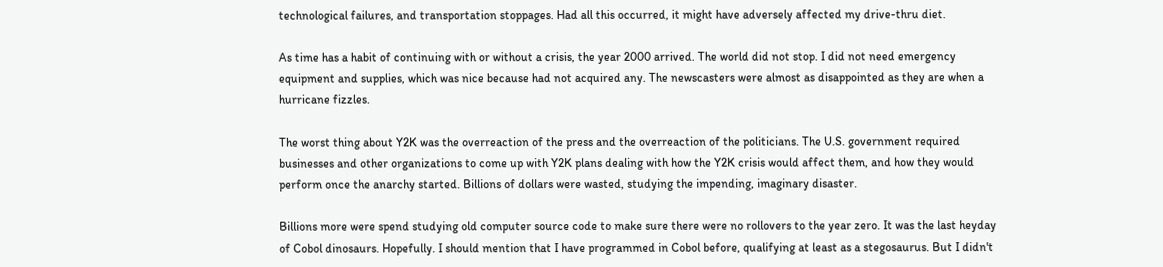technological failures, and transportation stoppages. Had all this occurred, it might have adversely affected my drive-thru diet.

As time has a habit of continuing with or without a crisis, the year 2000 arrived. The world did not stop. I did not need emergency equipment and supplies, which was nice because had not acquired any. The newscasters were almost as disappointed as they are when a hurricane fizzles.

The worst thing about Y2K was the overreaction of the press and the overreaction of the politicians. The U.S. government required businesses and other organizations to come up with Y2K plans dealing with how the Y2K crisis would affect them, and how they would perform once the anarchy started. Billions of dollars were wasted, studying the impending, imaginary disaster.

Billions more were spend studying old computer source code to make sure there were no rollovers to the year zero. It was the last heyday of Cobol dinosaurs. Hopefully. I should mention that I have programmed in Cobol before, qualifying at least as a stegosaurus. But I didn't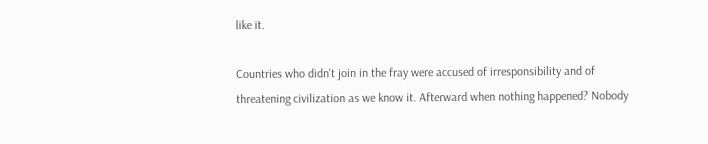like it.

Countries who didn't join in the fray were accused of irresponsibility and of threatening civilization as we know it. Afterward when nothing happened? Nobody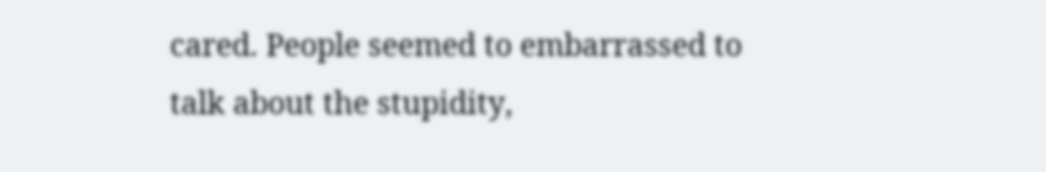cared. People seemed to embarrassed to talk about the stupidity,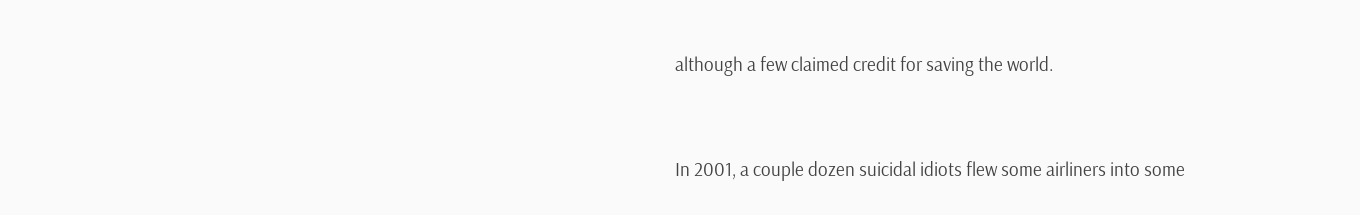although a few claimed credit for saving the world.


In 2001, a couple dozen suicidal idiots flew some airliners into some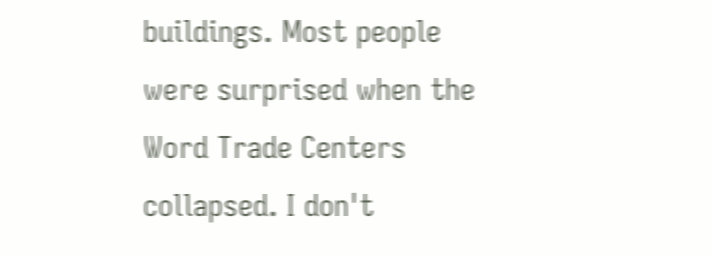buildings. Most people were surprised when the Word Trade Centers collapsed. I don't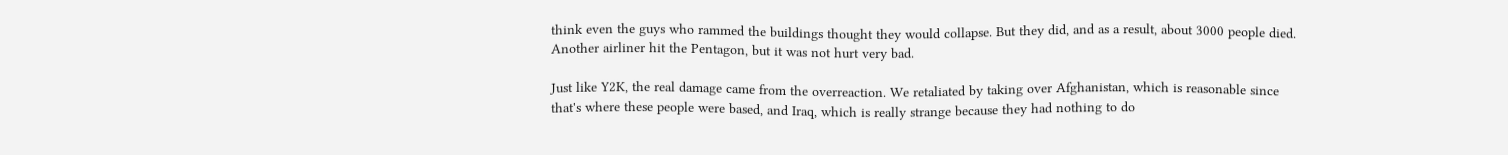think even the guys who rammed the buildings thought they would collapse. But they did, and as a result, about 3000 people died. Another airliner hit the Pentagon, but it was not hurt very bad.

Just like Y2K, the real damage came from the overreaction. We retaliated by taking over Afghanistan, which is reasonable since that's where these people were based, and Iraq, which is really strange because they had nothing to do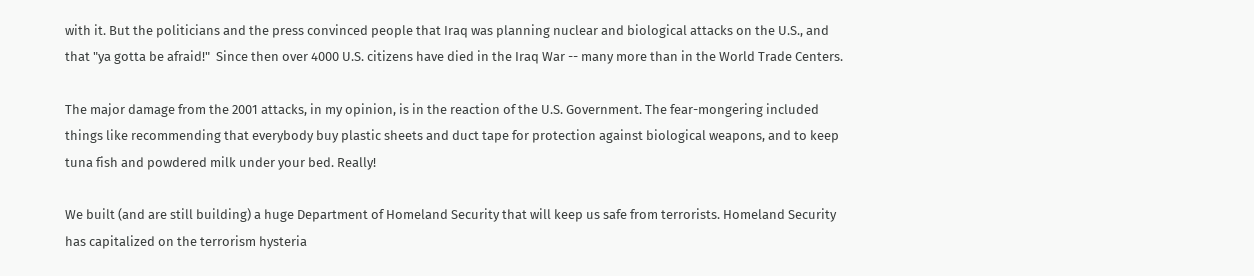with it. But the politicians and the press convinced people that Iraq was planning nuclear and biological attacks on the U.S., and that "ya gotta be afraid!"  Since then over 4000 U.S. citizens have died in the Iraq War -- many more than in the World Trade Centers.

The major damage from the 2001 attacks, in my opinion, is in the reaction of the U.S. Government. The fear-mongering included things like recommending that everybody buy plastic sheets and duct tape for protection against biological weapons, and to keep tuna fish and powdered milk under your bed. Really!

We built (and are still building) a huge Department of Homeland Security that will keep us safe from terrorists. Homeland Security has capitalized on the terrorism hysteria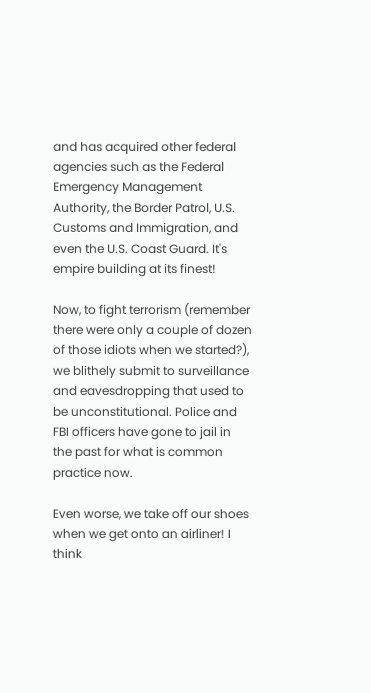and has acquired other federal agencies such as the Federal Emergency Management Authority, the Border Patrol, U.S. Customs and Immigration, and even the U.S. Coast Guard. It's empire building at its finest!

Now, to fight terrorism (remember there were only a couple of dozen of those idiots when we started?), we blithely submit to surveillance and eavesdropping that used to be unconstitutional. Police and FBI officers have gone to jail in the past for what is common practice now.

Even worse, we take off our shoes when we get onto an airliner! I think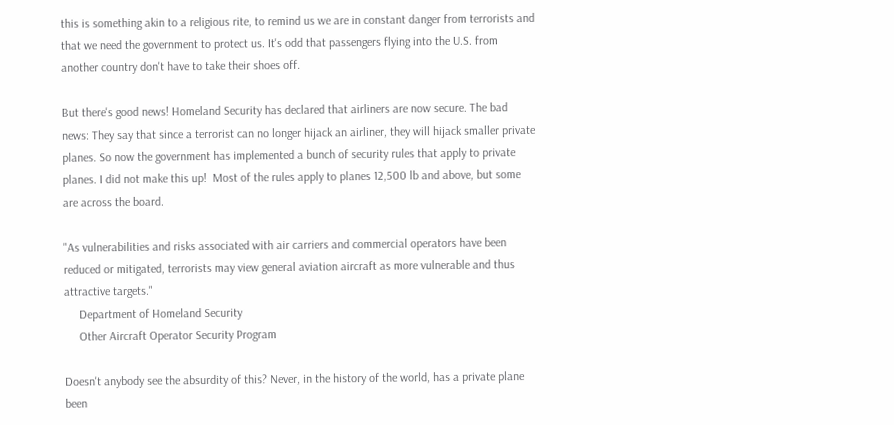this is something akin to a religious rite, to remind us we are in constant danger from terrorists and that we need the government to protect us. It's odd that passengers flying into the U.S. from another country don't have to take their shoes off.

But there's good news! Homeland Security has declared that airliners are now secure. The bad news: They say that since a terrorist can no longer hijack an airliner, they will hijack smaller private planes. So now the government has implemented a bunch of security rules that apply to private planes. I did not make this up!  Most of the rules apply to planes 12,500 lb and above, but some are across the board.

"As vulnerabilities and risks associated with air carriers and commercial operators have been reduced or mitigated, terrorists may view general aviation aircraft as more vulnerable and thus attractive targets."
     Department of Homeland Security
     Other Aircraft Operator Security Program

Doesn't anybody see the absurdity of this? Never, in the history of the world, has a private plane been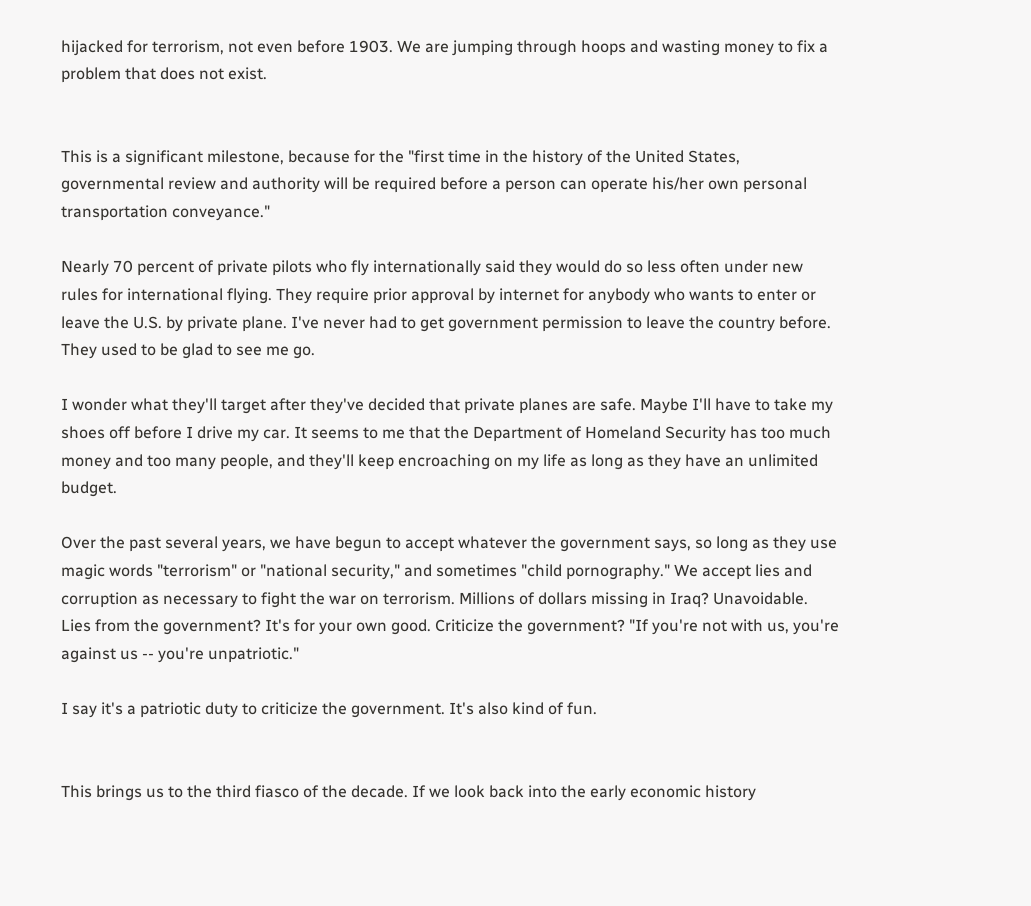hijacked for terrorism, not even before 1903. We are jumping through hoops and wasting money to fix a problem that does not exist.


This is a significant milestone, because for the "first time in the history of the United States, governmental review and authority will be required before a person can operate his/her own personal transportation conveyance."

Nearly 70 percent of private pilots who fly internationally said they would do so less often under new rules for international flying. They require prior approval by internet for anybody who wants to enter or leave the U.S. by private plane. I've never had to get government permission to leave the country before. They used to be glad to see me go.

I wonder what they'll target after they've decided that private planes are safe. Maybe I'll have to take my shoes off before I drive my car. It seems to me that the Department of Homeland Security has too much money and too many people, and they'll keep encroaching on my life as long as they have an unlimited budget.

Over the past several years, we have begun to accept whatever the government says, so long as they use magic words "terrorism" or "national security," and sometimes "child pornography." We accept lies and corruption as necessary to fight the war on terrorism. Millions of dollars missing in Iraq? Unavoidable. Lies from the government? It's for your own good. Criticize the government? "If you're not with us, you're against us -- you're unpatriotic."

I say it's a patriotic duty to criticize the government. It's also kind of fun.


This brings us to the third fiasco of the decade. If we look back into the early economic history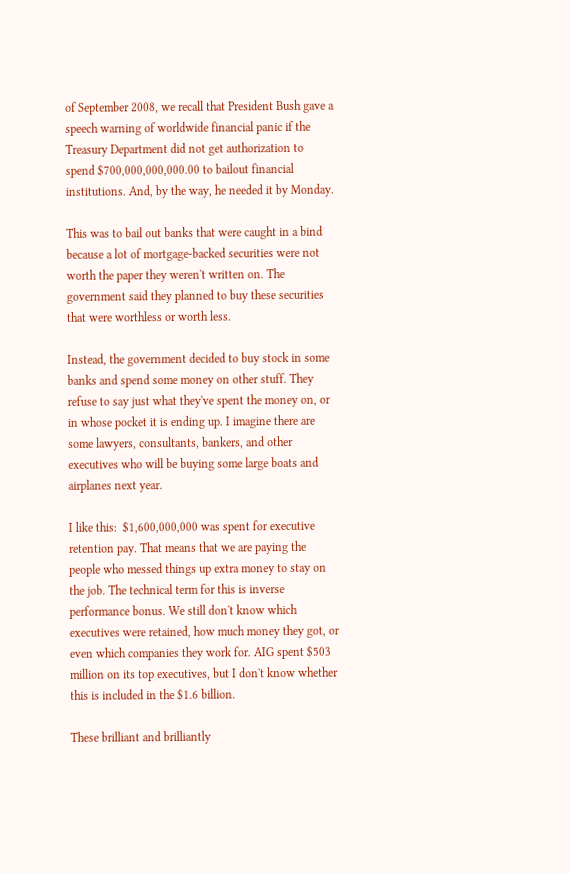of September 2008, we recall that President Bush gave a speech warning of worldwide financial panic if the Treasury Department did not get authorization to spend $700,000,000,000.00 to bailout financial institutions. And, by the way, he needed it by Monday.

This was to bail out banks that were caught in a bind because a lot of mortgage-backed securities were not worth the paper they weren't written on. The government said they planned to buy these securities that were worthless or worth less.

Instead, the government decided to buy stock in some banks and spend some money on other stuff. They refuse to say just what they've spent the money on, or in whose pocket it is ending up. I imagine there are some lawyers, consultants, bankers, and other executives who will be buying some large boats and airplanes next year.

I like this:  $1,600,000,000 was spent for executive retention pay. That means that we are paying the people who messed things up extra money to stay on the job. The technical term for this is inverse performance bonus. We still don't know which executives were retained, how much money they got, or even which companies they work for. AIG spent $503 million on its top executives, but I don't know whether this is included in the $1.6 billion.

These brilliant and brilliantly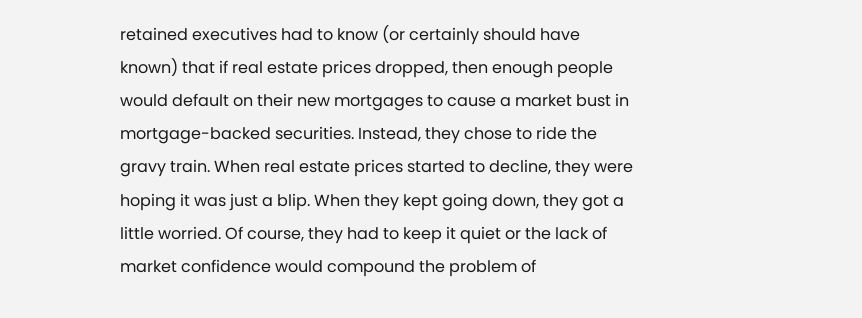retained executives had to know (or certainly should have known) that if real estate prices dropped, then enough people would default on their new mortgages to cause a market bust in mortgage-backed securities. Instead, they chose to ride the gravy train. When real estate prices started to decline, they were hoping it was just a blip. When they kept going down, they got a little worried. Of course, they had to keep it quiet or the lack of market confidence would compound the problem of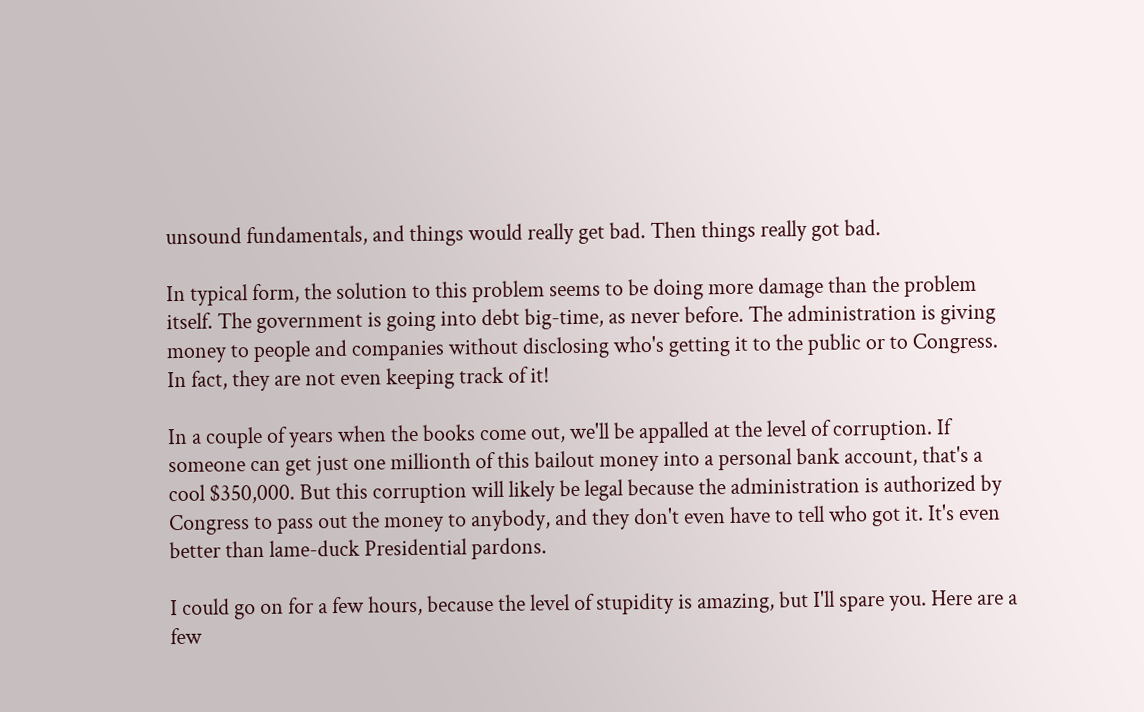unsound fundamentals, and things would really get bad. Then things really got bad.

In typical form, the solution to this problem seems to be doing more damage than the problem itself. The government is going into debt big-time, as never before. The administration is giving money to people and companies without disclosing who's getting it to the public or to Congress. In fact, they are not even keeping track of it!

In a couple of years when the books come out, we'll be appalled at the level of corruption. If someone can get just one millionth of this bailout money into a personal bank account, that's a cool $350,000. But this corruption will likely be legal because the administration is authorized by Congress to pass out the money to anybody, and they don't even have to tell who got it. It's even better than lame-duck Presidential pardons.

I could go on for a few hours, because the level of stupidity is amazing, but I'll spare you. Here are a few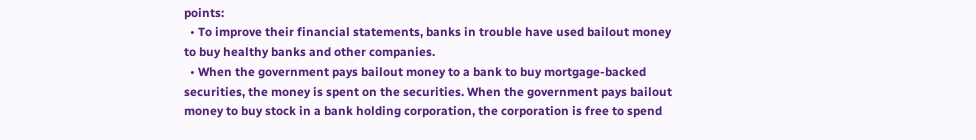points:
  • To improve their financial statements, banks in trouble have used bailout money to buy healthy banks and other companies.
  • When the government pays bailout money to a bank to buy mortgage-backed securities, the money is spent on the securities. When the government pays bailout money to buy stock in a bank holding corporation, the corporation is free to spend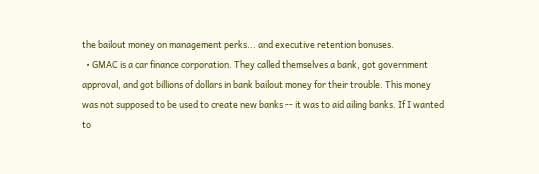the bailout money on management perks... and executive retention bonuses.
  • GMAC is a car finance corporation. They called themselves a bank, got government approval, and got billions of dollars in bank bailout money for their trouble. This money was not supposed to be used to create new banks -- it was to aid ailing banks. If I wanted to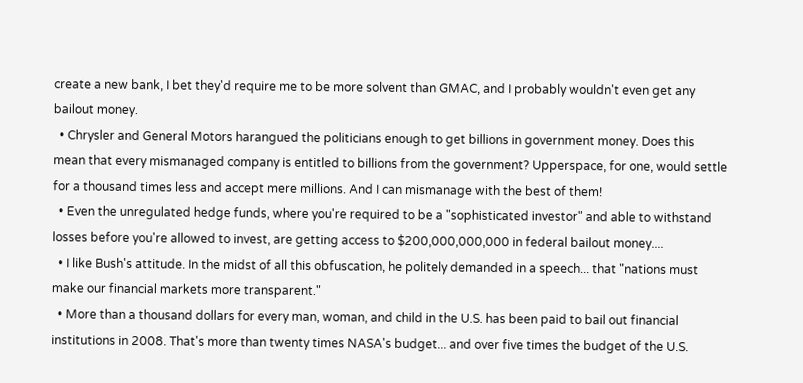create a new bank, I bet they'd require me to be more solvent than GMAC, and I probably wouldn't even get any bailout money.
  • Chrysler and General Motors harangued the politicians enough to get billions in government money. Does this mean that every mismanaged company is entitled to billions from the government? Upperspace, for one, would settle for a thousand times less and accept mere millions. And I can mismanage with the best of them!
  • Even the unregulated hedge funds, where you're required to be a "sophisticated investor" and able to withstand losses before you're allowed to invest, are getting access to $200,000,000,000 in federal bailout money....
  • I like Bush's attitude. In the midst of all this obfuscation, he politely demanded in a speech... that "nations must make our financial markets more transparent."
  • More than a thousand dollars for every man, woman, and child in the U.S. has been paid to bail out financial institutions in 2008. That's more than twenty times NASA's budget... and over five times the budget of the U.S.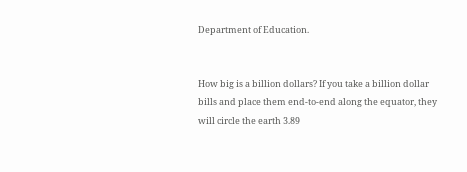Department of Education.


How big is a billion dollars? If you take a billion dollar bills and place them end-to-end along the equator, they will circle the earth 3.89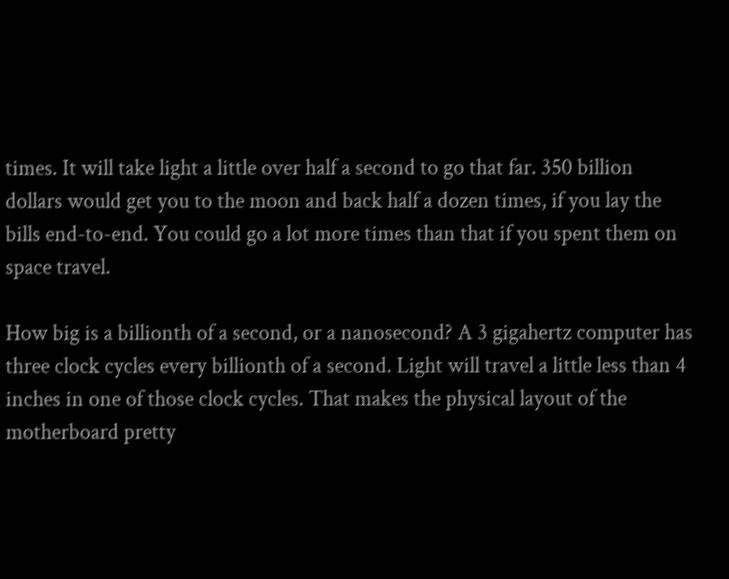times. It will take light a little over half a second to go that far. 350 billion dollars would get you to the moon and back half a dozen times, if you lay the bills end-to-end. You could go a lot more times than that if you spent them on space travel.

How big is a billionth of a second, or a nanosecond? A 3 gigahertz computer has three clock cycles every billionth of a second. Light will travel a little less than 4 inches in one of those clock cycles. That makes the physical layout of the motherboard pretty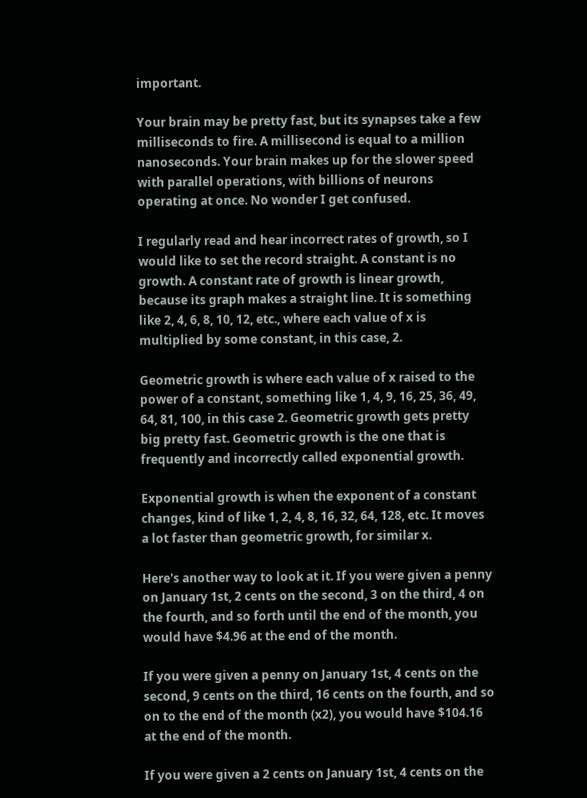important.

Your brain may be pretty fast, but its synapses take a few milliseconds to fire. A millisecond is equal to a million nanoseconds. Your brain makes up for the slower speed with parallel operations, with billions of neurons operating at once. No wonder I get confused.

I regularly read and hear incorrect rates of growth, so I would like to set the record straight. A constant is no growth. A constant rate of growth is linear growth, because its graph makes a straight line. It is something like 2, 4, 6, 8, 10, 12, etc., where each value of x is multiplied by some constant, in this case, 2.

Geometric growth is where each value of x raised to the power of a constant, something like 1, 4, 9, 16, 25, 36, 49, 64, 81, 100, in this case 2. Geometric growth gets pretty big pretty fast. Geometric growth is the one that is frequently and incorrectly called exponential growth.

Exponential growth is when the exponent of a constant changes, kind of like 1, 2, 4, 8, 16, 32, 64, 128, etc. It moves a lot faster than geometric growth, for similar x.

Here's another way to look at it. If you were given a penny on January 1st, 2 cents on the second, 3 on the third, 4 on the fourth, and so forth until the end of the month, you would have $4.96 at the end of the month.

If you were given a penny on January 1st, 4 cents on the second, 9 cents on the third, 16 cents on the fourth, and so on to the end of the month (x2), you would have $104.16 at the end of the month.

If you were given a 2 cents on January 1st, 4 cents on the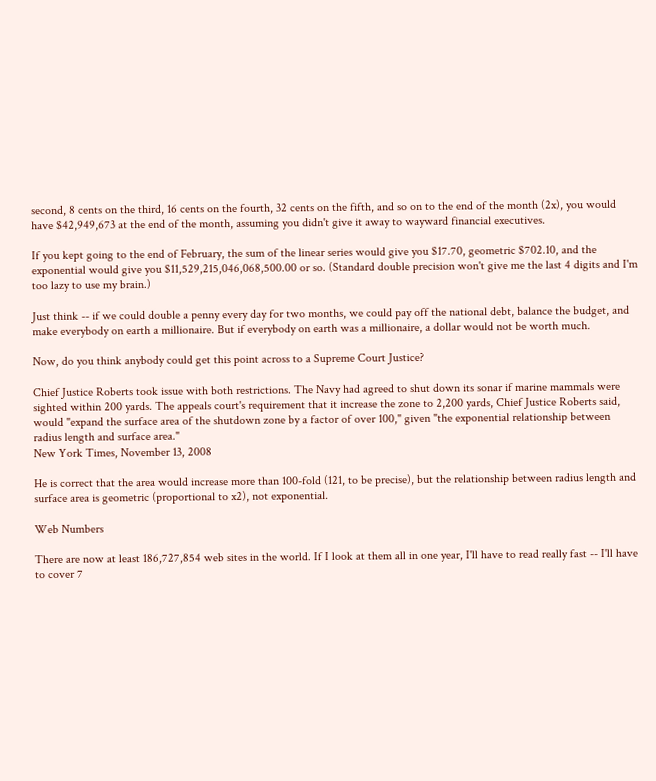second, 8 cents on the third, 16 cents on the fourth, 32 cents on the fifth, and so on to the end of the month (2x), you would have $42,949,673 at the end of the month, assuming you didn't give it away to wayward financial executives.

If you kept going to the end of February, the sum of the linear series would give you $17.70, geometric $702.10, and the exponential would give you $11,529,215,046,068,500.00 or so. (Standard double precision won't give me the last 4 digits and I'm too lazy to use my brain.)

Just think -- if we could double a penny every day for two months, we could pay off the national debt, balance the budget, and make everybody on earth a millionaire. But if everybody on earth was a millionaire, a dollar would not be worth much.

Now, do you think anybody could get this point across to a Supreme Court Justice?

Chief Justice Roberts took issue with both restrictions. The Navy had agreed to shut down its sonar if marine mammals were sighted within 200 yards. The appeals court's requirement that it increase the zone to 2,200 yards, Chief Justice Roberts said, would "expand the surface area of the shutdown zone by a factor of over 100," given "the exponential relationship between radius length and surface area."
New York Times, November 13, 2008

He is correct that the area would increase more than 100-fold (121, to be precise), but the relationship between radius length and surface area is geometric (proportional to x2), not exponential.

Web Numbers

There are now at least 186,727,854 web sites in the world. If I look at them all in one year, I'll have to read really fast -- I'll have to cover 7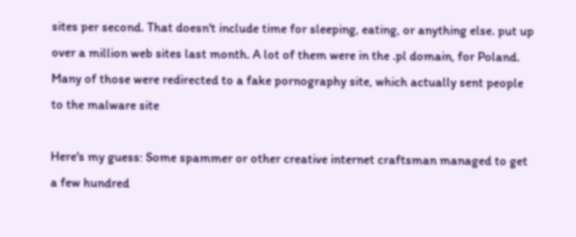sites per second. That doesn't include time for sleeping, eating, or anything else. put up over a million web sites last month. A lot of them were in the .pl domain, for Poland. Many of those were redirected to a fake pornography site, which actually sent people to the malware site

Here's my guess: Some spammer or other creative internet craftsman managed to get a few hundred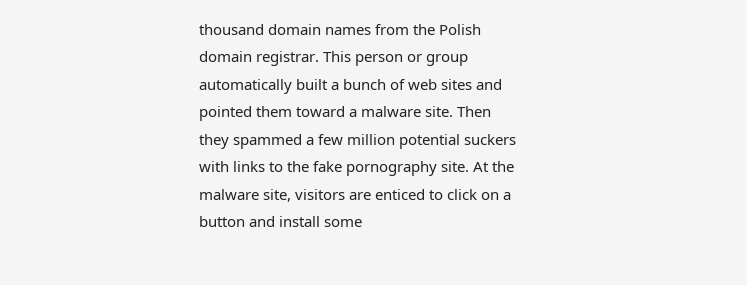thousand domain names from the Polish domain registrar. This person or group automatically built a bunch of web sites and pointed them toward a malware site. Then they spammed a few million potential suckers with links to the fake pornography site. At the malware site, visitors are enticed to click on a button and install some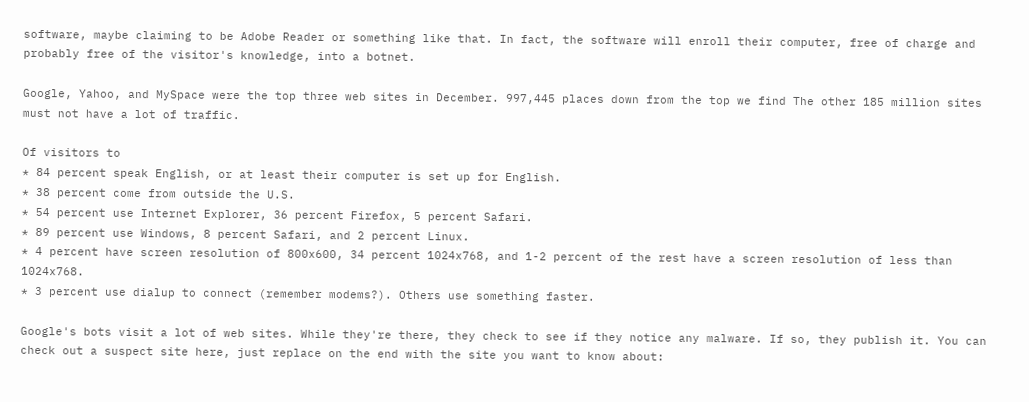software, maybe claiming to be Adobe Reader or something like that. In fact, the software will enroll their computer, free of charge and probably free of the visitor's knowledge, into a botnet.

Google, Yahoo, and MySpace were the top three web sites in December. 997,445 places down from the top we find The other 185 million sites must not have a lot of traffic.

Of visitors to
* 84 percent speak English, or at least their computer is set up for English.
* 38 percent come from outside the U.S.
* 54 percent use Internet Explorer, 36 percent Firefox, 5 percent Safari.
* 89 percent use Windows, 8 percent Safari, and 2 percent Linux.
* 4 percent have screen resolution of 800x600, 34 percent 1024x768, and 1-2 percent of the rest have a screen resolution of less than 1024x768.
* 3 percent use dialup to connect (remember modems?). Others use something faster.

Google's bots visit a lot of web sites. While they're there, they check to see if they notice any malware. If so, they publish it. You can check out a suspect site here, just replace on the end with the site you want to know about: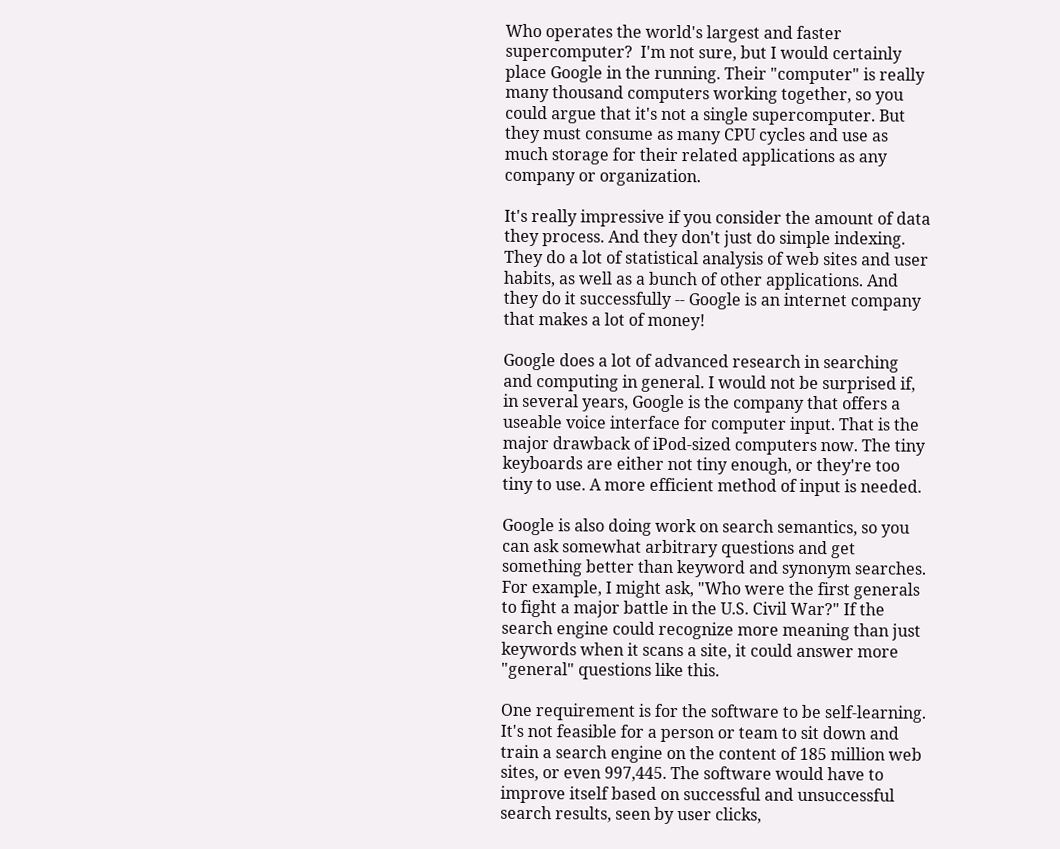Who operates the world's largest and faster supercomputer?  I'm not sure, but I would certainly place Google in the running. Their "computer" is really many thousand computers working together, so you could argue that it's not a single supercomputer. But they must consume as many CPU cycles and use as much storage for their related applications as any company or organization.

It's really impressive if you consider the amount of data they process. And they don't just do simple indexing. They do a lot of statistical analysis of web sites and user habits, as well as a bunch of other applications. And they do it successfully -- Google is an internet company that makes a lot of money!

Google does a lot of advanced research in searching and computing in general. I would not be surprised if, in several years, Google is the company that offers a useable voice interface for computer input. That is the major drawback of iPod-sized computers now. The tiny keyboards are either not tiny enough, or they're too tiny to use. A more efficient method of input is needed.

Google is also doing work on search semantics, so you can ask somewhat arbitrary questions and get something better than keyword and synonym searches. For example, I might ask, "Who were the first generals to fight a major battle in the U.S. Civil War?" If the search engine could recognize more meaning than just keywords when it scans a site, it could answer more "general" questions like this.

One requirement is for the software to be self-learning. It's not feasible for a person or team to sit down and train a search engine on the content of 185 million web sites, or even 997,445. The software would have to improve itself based on successful and unsuccessful search results, seen by user clicks,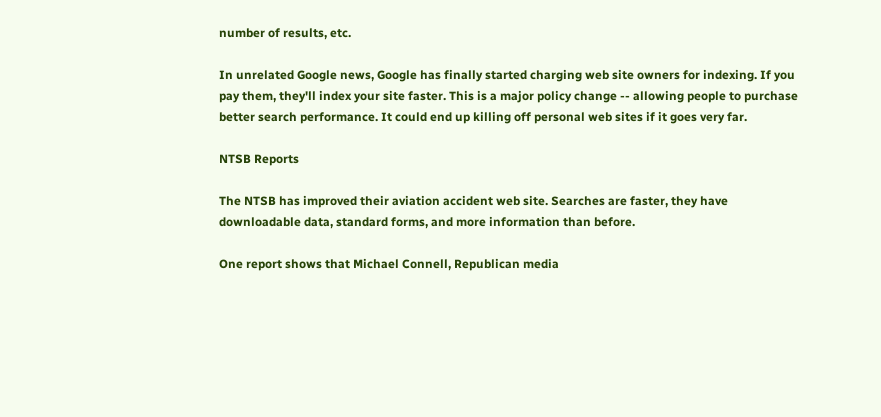number of results, etc.

In unrelated Google news, Google has finally started charging web site owners for indexing. If you pay them, they'll index your site faster. This is a major policy change -- allowing people to purchase better search performance. It could end up killing off personal web sites if it goes very far.

NTSB Reports

The NTSB has improved their aviation accident web site. Searches are faster, they have downloadable data, standard forms, and more information than before.

One report shows that Michael Connell, Republican media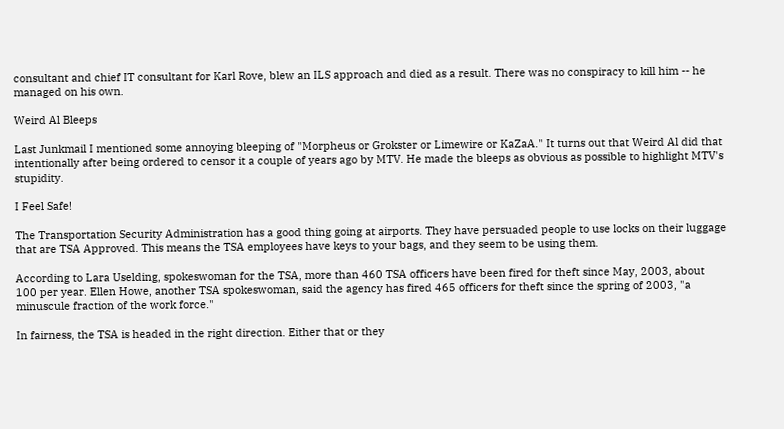consultant and chief IT consultant for Karl Rove, blew an ILS approach and died as a result. There was no conspiracy to kill him -- he managed on his own.

Weird Al Bleeps

Last Junkmail I mentioned some annoying bleeping of "Morpheus or Grokster or Limewire or KaZaA." It turns out that Weird Al did that intentionally after being ordered to censor it a couple of years ago by MTV. He made the bleeps as obvious as possible to highlight MTV's stupidity.

I Feel Safe!

The Transportation Security Administration has a good thing going at airports. They have persuaded people to use locks on their luggage that are TSA Approved. This means the TSA employees have keys to your bags, and they seem to be using them.

According to Lara Uselding, spokeswoman for the TSA, more than 460 TSA officers have been fired for theft since May, 2003, about 100 per year. Ellen Howe, another TSA spokeswoman, said the agency has fired 465 officers for theft since the spring of 2003, "a minuscule fraction of the work force."

In fairness, the TSA is headed in the right direction. Either that or they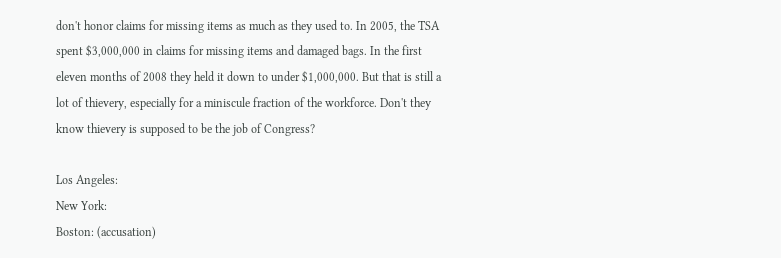don't honor claims for missing items as much as they used to. In 2005, the TSA spent $3,000,000 in claims for missing items and damaged bags. In the first eleven months of 2008 they held it down to under $1,000,000. But that is still a lot of thievery, especially for a miniscule fraction of the workforce. Don't they know thievery is supposed to be the job of Congress?

Los Angeles:
New York:
Boston: (accusation)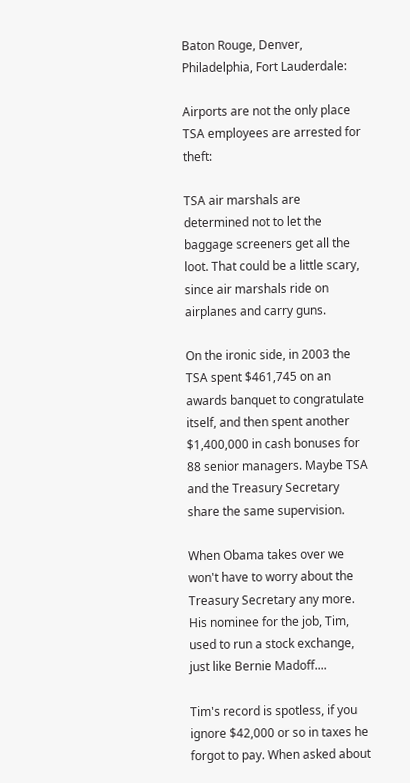Baton Rouge, Denver, Philadelphia, Fort Lauderdale:

Airports are not the only place TSA employees are arrested for theft:

TSA air marshals are determined not to let the baggage screeners get all the loot. That could be a little scary, since air marshals ride on airplanes and carry guns.

On the ironic side, in 2003 the TSA spent $461,745 on an awards banquet to congratulate itself, and then spent another $1,400,000 in cash bonuses for 88 senior managers. Maybe TSA and the Treasury Secretary share the same supervision.

When Obama takes over we won't have to worry about the Treasury Secretary any more. His nominee for the job, Tim, used to run a stock exchange, just like Bernie Madoff....

Tim's record is spotless, if you ignore $42,000 or so in taxes he forgot to pay. When asked about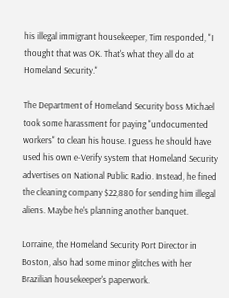his illegal immigrant housekeeper, Tim responded, "I thought that was OK. That's what they all do at Homeland Security."

The Department of Homeland Security boss Michael took some harassment for paying "undocumented workers" to clean his house. I guess he should have used his own e-Verify system that Homeland Security advertises on National Public Radio. Instead, he fined the cleaning company $22,880 for sending him illegal aliens. Maybe he's planning another banquet.

Lorraine, the Homeland Security Port Director in Boston, also had some minor glitches with her Brazilian housekeeper's paperwork.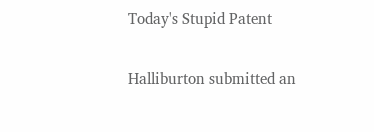Today's Stupid Patent

Halliburton submitted an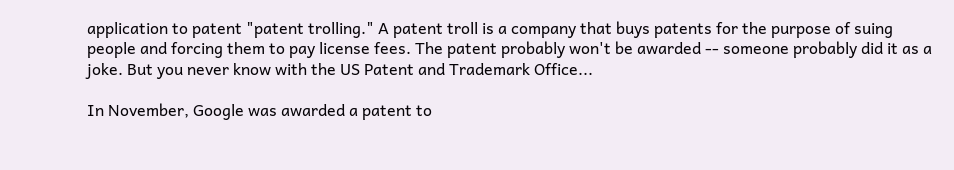application to patent "patent trolling." A patent troll is a company that buys patents for the purpose of suing people and forcing them to pay license fees. The patent probably won't be awarded -- someone probably did it as a joke. But you never know with the US Patent and Trademark Office...

In November, Google was awarded a patent to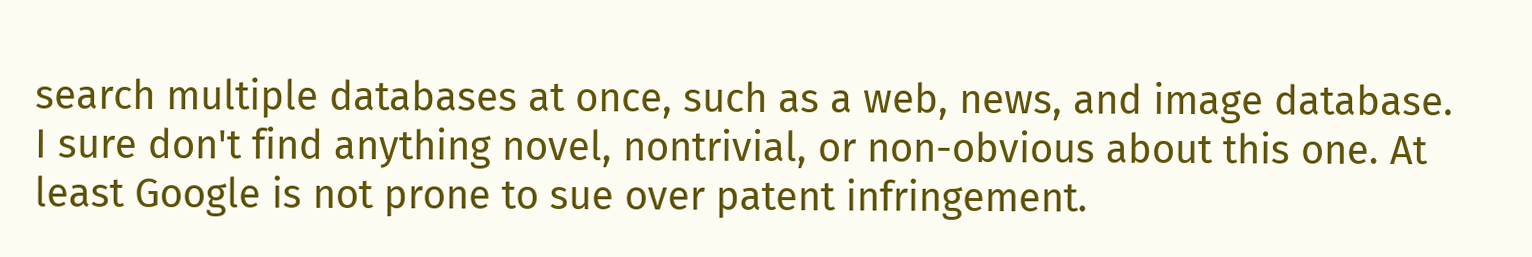search multiple databases at once, such as a web, news, and image database. I sure don't find anything novel, nontrivial, or non-obvious about this one. At least Google is not prone to sue over patent infringement.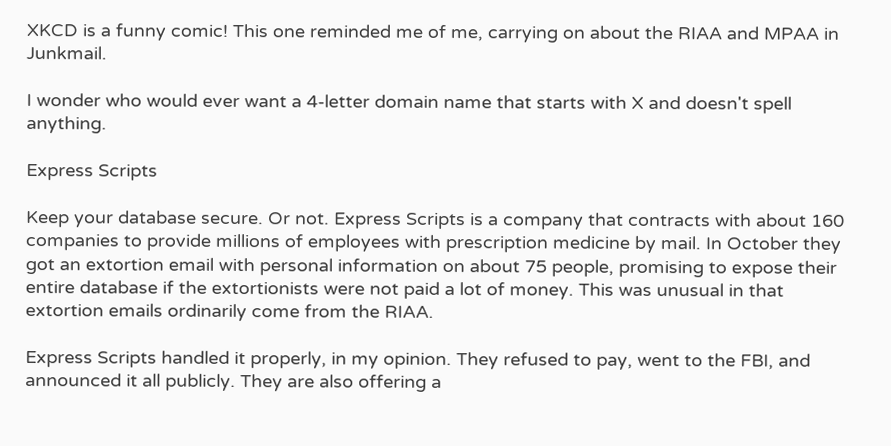XKCD is a funny comic! This one reminded me of me, carrying on about the RIAA and MPAA in Junkmail.

I wonder who would ever want a 4-letter domain name that starts with X and doesn't spell anything.

Express Scripts

Keep your database secure. Or not. Express Scripts is a company that contracts with about 160 companies to provide millions of employees with prescription medicine by mail. In October they got an extortion email with personal information on about 75 people, promising to expose their entire database if the extortionists were not paid a lot of money. This was unusual in that extortion emails ordinarily come from the RIAA.

Express Scripts handled it properly, in my opinion. They refused to pay, went to the FBI, and announced it all publicly. They are also offering a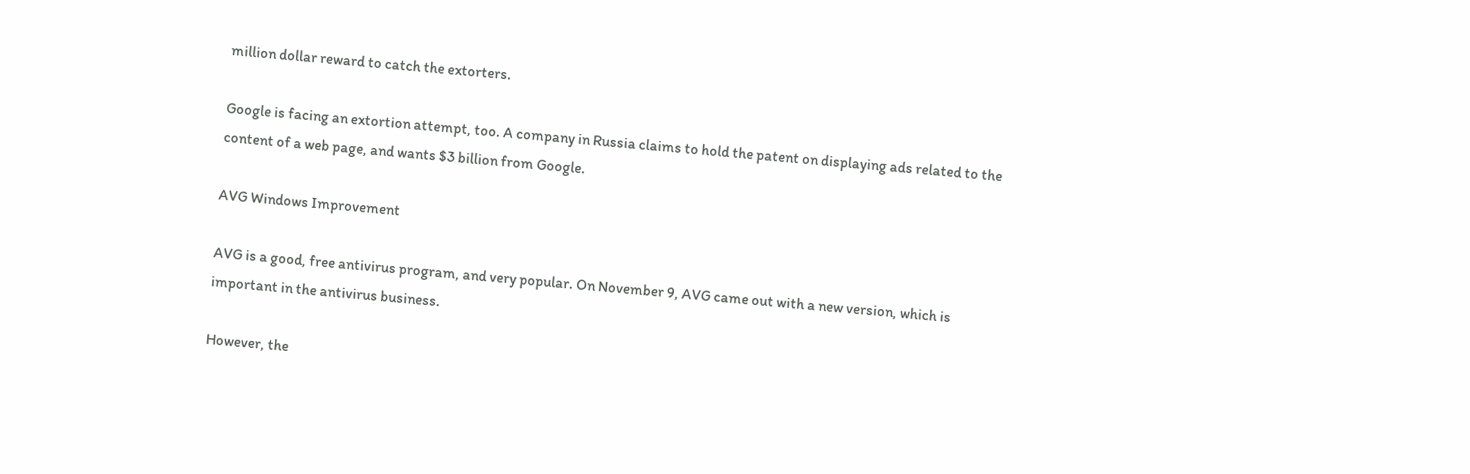million dollar reward to catch the extorters.

Google is facing an extortion attempt, too. A company in Russia claims to hold the patent on displaying ads related to the content of a web page, and wants $3 billion from Google.

AVG Windows Improvement

AVG is a good, free antivirus program, and very popular. On November 9, AVG came out with a new version, which is important in the antivirus business.

However, the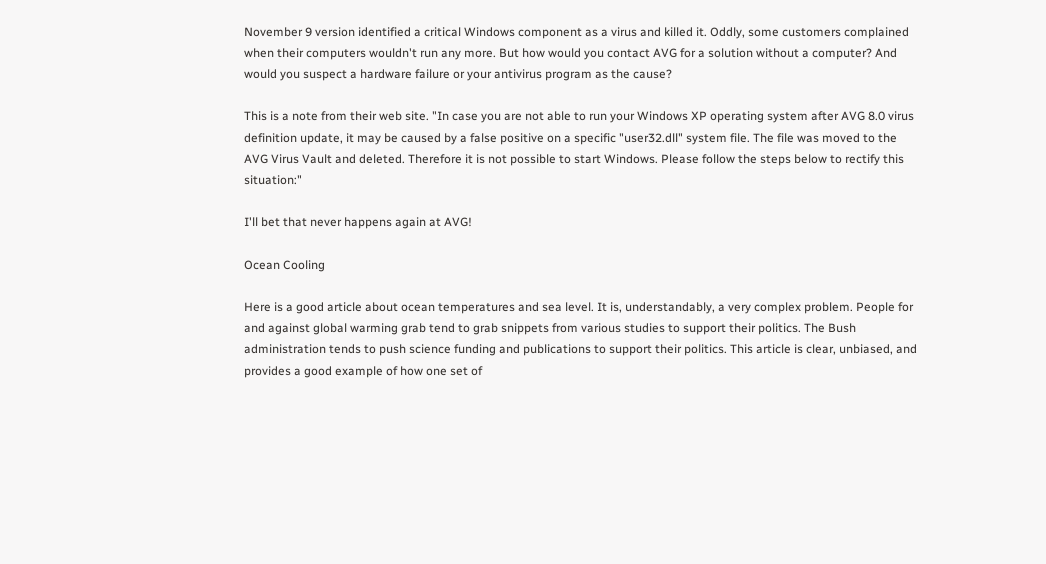November 9 version identified a critical Windows component as a virus and killed it. Oddly, some customers complained when their computers wouldn't run any more. But how would you contact AVG for a solution without a computer? And would you suspect a hardware failure or your antivirus program as the cause?

This is a note from their web site. "In case you are not able to run your Windows XP operating system after AVG 8.0 virus definition update, it may be caused by a false positive on a specific "user32.dll" system file. The file was moved to the AVG Virus Vault and deleted. Therefore it is not possible to start Windows. Please follow the steps below to rectify this situation:"

I'll bet that never happens again at AVG!

Ocean Cooling

Here is a good article about ocean temperatures and sea level. It is, understandably, a very complex problem. People for and against global warming grab tend to grab snippets from various studies to support their politics. The Bush administration tends to push science funding and publications to support their politics. This article is clear, unbiased, and provides a good example of how one set of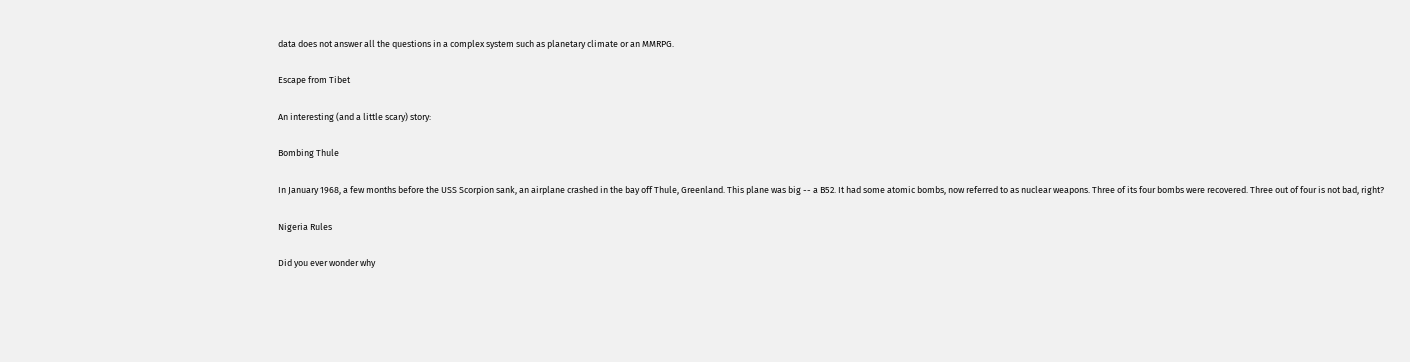data does not answer all the questions in a complex system such as planetary climate or an MMRPG.

Escape from Tibet

An interesting (and a little scary) story:

Bombing Thule

In January 1968, a few months before the USS Scorpion sank, an airplane crashed in the bay off Thule, Greenland. This plane was big -- a B52. It had some atomic bombs, now referred to as nuclear weapons. Three of its four bombs were recovered. Three out of four is not bad, right?

Nigeria Rules

Did you ever wonder why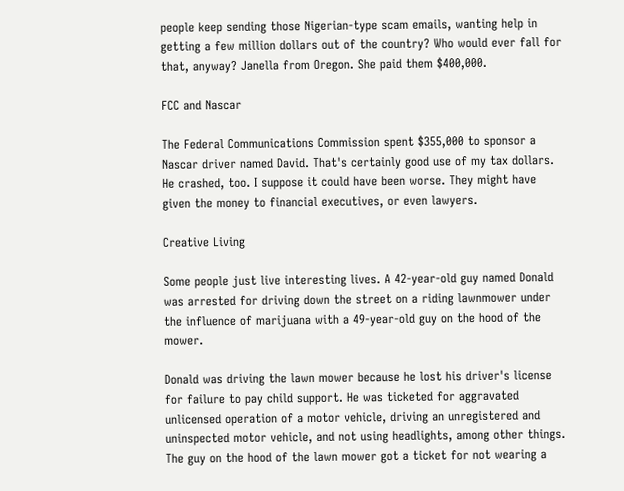people keep sending those Nigerian-type scam emails, wanting help in getting a few million dollars out of the country? Who would ever fall for that, anyway? Janella from Oregon. She paid them $400,000.

FCC and Nascar

The Federal Communications Commission spent $355,000 to sponsor a Nascar driver named David. That's certainly good use of my tax dollars. He crashed, too. I suppose it could have been worse. They might have given the money to financial executives, or even lawyers.

Creative Living

Some people just live interesting lives. A 42-year-old guy named Donald was arrested for driving down the street on a riding lawnmower under the influence of marijuana with a 49-year-old guy on the hood of the mower.

Donald was driving the lawn mower because he lost his driver's license for failure to pay child support. He was ticketed for aggravated unlicensed operation of a motor vehicle, driving an unregistered and uninspected motor vehicle, and not using headlights, among other things. The guy on the hood of the lawn mower got a ticket for not wearing a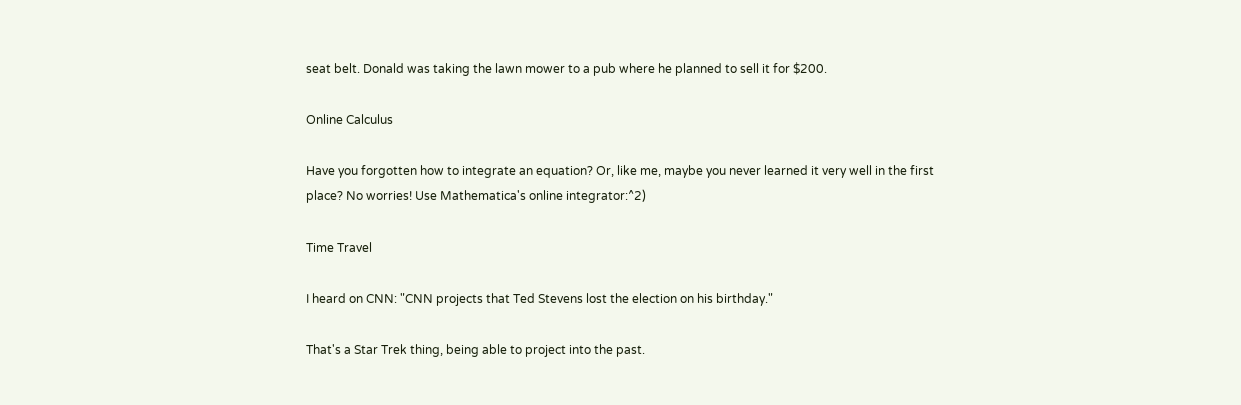seat belt. Donald was taking the lawn mower to a pub where he planned to sell it for $200.

Online Calculus

Have you forgotten how to integrate an equation? Or, like me, maybe you never learned it very well in the first place? No worries! Use Mathematica's online integrator:^2)

Time Travel

I heard on CNN: "CNN projects that Ted Stevens lost the election on his birthday."

That's a Star Trek thing, being able to project into the past.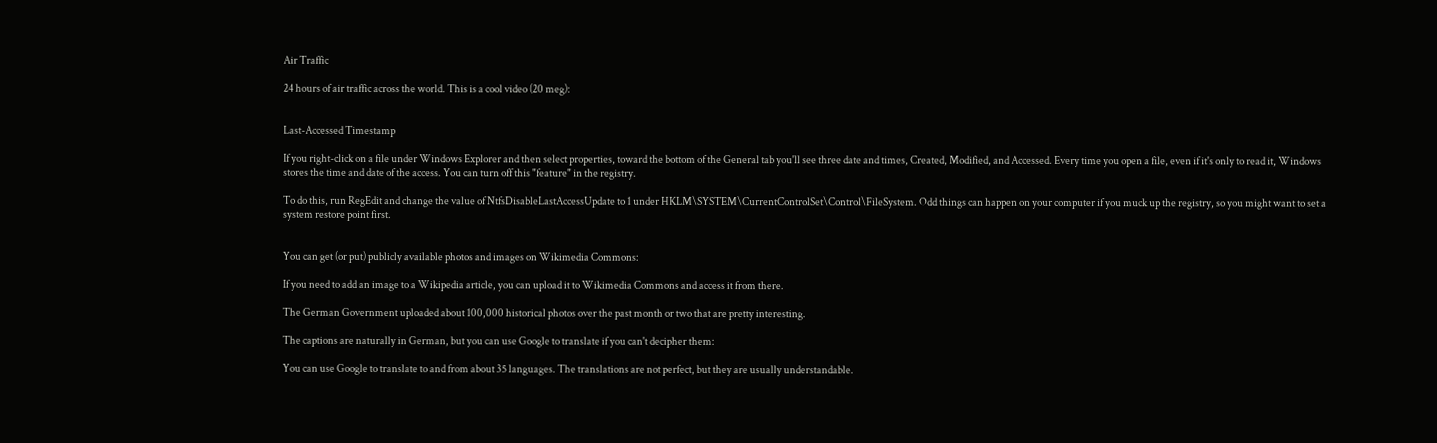Air Traffic

24 hours of air traffic across the world. This is a cool video (20 meg):


Last-Accessed Timestamp

If you right-click on a file under Windows Explorer and then select properties, toward the bottom of the General tab you'll see three date and times, Created, Modified, and Accessed. Every time you open a file, even if it's only to read it, Windows stores the time and date of the access. You can turn off this "feature" in the registry.

To do this, run RegEdit and change the value of NtfsDisableLastAccessUpdate to 1 under HKLM\SYSTEM\CurrentControlSet\Control\FileSystem. Odd things can happen on your computer if you muck up the registry, so you might want to set a system restore point first.


You can get (or put) publicly available photos and images on Wikimedia Commons:

If you need to add an image to a Wikipedia article, you can upload it to Wikimedia Commons and access it from there.

The German Government uploaded about 100,000 historical photos over the past month or two that are pretty interesting.

The captions are naturally in German, but you can use Google to translate if you can't decipher them:

You can use Google to translate to and from about 35 languages. The translations are not perfect, but they are usually understandable.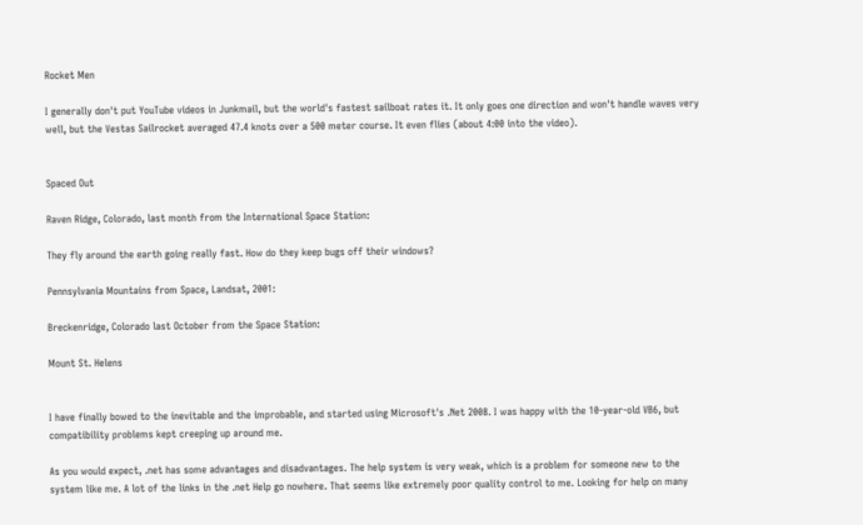Rocket Men

I generally don't put YouTube videos in Junkmail, but the world's fastest sailboat rates it. It only goes one direction and won't handle waves very well, but the Vestas Sailrocket averaged 47.4 knots over a 500 meter course. It even flies (about 4:00 into the video).


Spaced Out

Raven Ridge, Colorado, last month from the International Space Station:

They fly around the earth going really fast. How do they keep bugs off their windows?

Pennsylvania Mountains from Space, Landsat, 2001:

Breckenridge, Colorado last October from the Space Station:

Mount St. Helens


I have finally bowed to the inevitable and the improbable, and started using Microsoft's .Net 2008. I was happy with the 10-year-old VB6, but compatibility problems kept creeping up around me.

As you would expect, .net has some advantages and disadvantages. The help system is very weak, which is a problem for someone new to the system like me. A lot of the links in the .net Help go nowhere. That seems like extremely poor quality control to me. Looking for help on many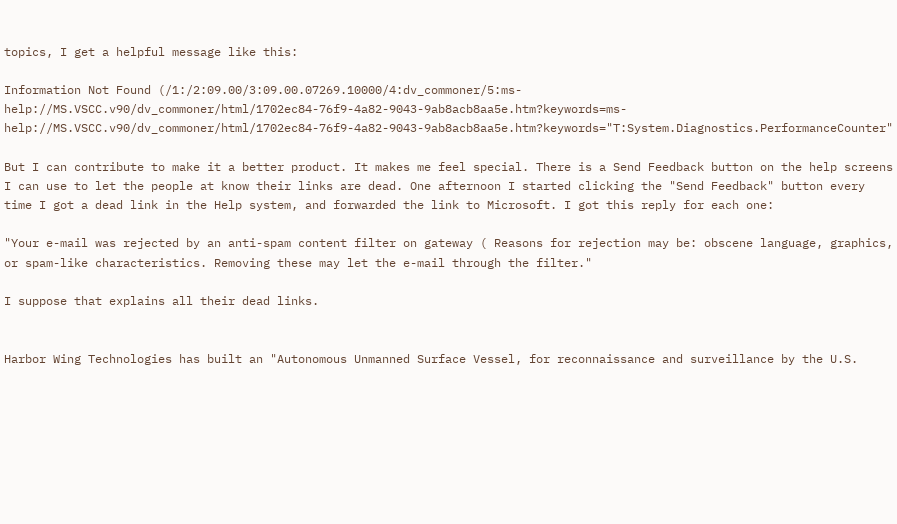topics, I get a helpful message like this:

Information Not Found (/1:/2:09.00/3:09.00.07269.10000/4:dv_commoner/5:ms-help://MS.VSCC.v90/dv_commoner/html/1702ec84-76f9-4a82-9043-9ab8acb8aa5e.htm?keywords=ms-help://MS.VSCC.v90/dv_commoner/html/1702ec84-76f9-4a82-9043-9ab8acb8aa5e.htm?keywords="T:System.Diagnostics.PerformanceCounter"

But I can contribute to make it a better product. It makes me feel special. There is a Send Feedback button on the help screens I can use to let the people at know their links are dead. One afternoon I started clicking the "Send Feedback" button every time I got a dead link in the Help system, and forwarded the link to Microsoft. I got this reply for each one:

"Your e-mail was rejected by an anti-spam content filter on gateway ( Reasons for rejection may be: obscene language, graphics, or spam-like characteristics. Removing these may let the e-mail through the filter."

I suppose that explains all their dead links.


Harbor Wing Technologies has built an "Autonomous Unmanned Surface Vessel, for reconnaissance and surveillance by the U.S.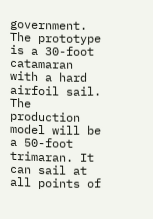government. The prototype is a 30-foot catamaran with a hard airfoil sail. The production model will be a 50-foot trimaran. It can sail at all points of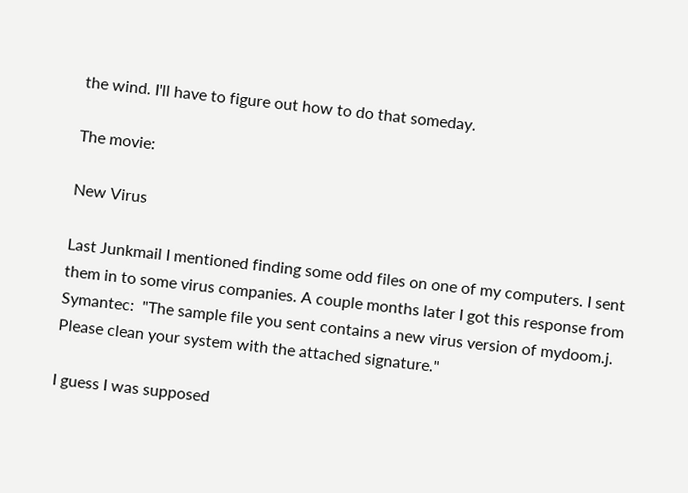the wind. I'll have to figure out how to do that someday.

The movie:

New Virus

Last Junkmail I mentioned finding some odd files on one of my computers. I sent them in to some virus companies. A couple months later I got this response from Symantec:  "The sample file you sent contains a new virus version of mydoom.j. Please clean your system with the attached signature."

I guess I was supposed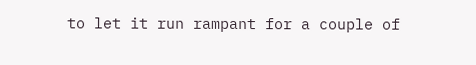to let it run rampant for a couple of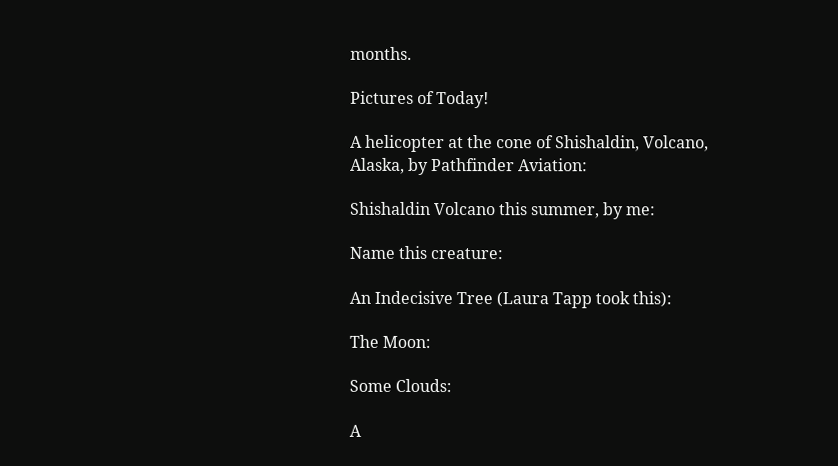months.

Pictures of Today!

A helicopter at the cone of Shishaldin, Volcano, Alaska, by Pathfinder Aviation:

Shishaldin Volcano this summer, by me:

Name this creature:

An Indecisive Tree (Laura Tapp took this):

The Moon:

Some Clouds:

A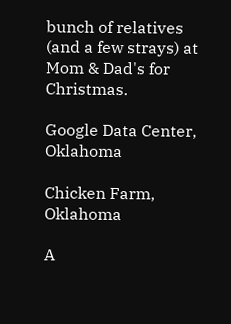bunch of relatives (and a few strays) at Mom & Dad's for Christmas.

Google Data Center, Oklahoma

Chicken Farm, Oklahoma

A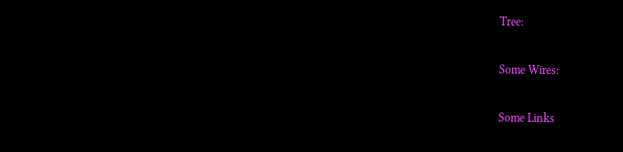Tree:

Some Wires:

Some Links